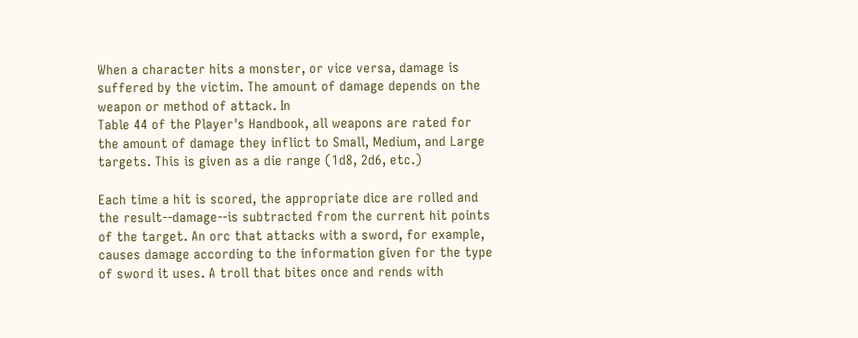When a character hits a monster, or vice versa, damage is suffered by the victim. The amount of damage depends on the weapon or method of attack. In
Table 44 of the Player's Handbook, all weapons are rated for the amount of damage they inflict to Small, Medium, and Large targets. This is given as a die range (1d8, 2d6, etc.)

Each time a hit is scored, the appropriate dice are rolled and the result--damage--is subtracted from the current hit points of the target. An orc that attacks with a sword, for example, causes damage according to the information given for the type of sword it uses. A troll that bites once and rends with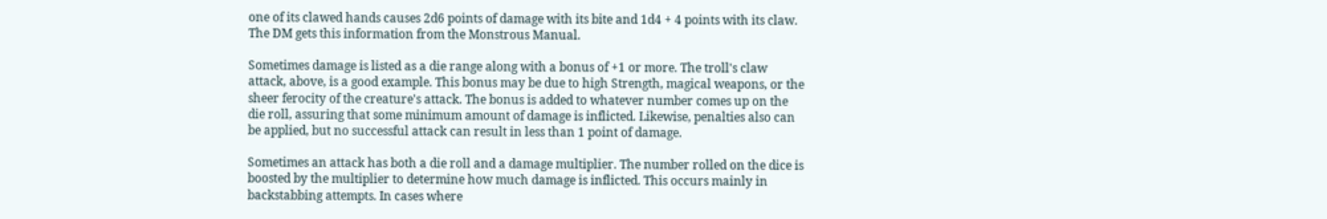one of its clawed hands causes 2d6 points of damage with its bite and 1d4 + 4 points with its claw. The DM gets this information from the Monstrous Manual.

Sometimes damage is listed as a die range along with a bonus of +1 or more. The troll's claw attack, above, is a good example. This bonus may be due to high Strength, magical weapons, or the sheer ferocity of the creature's attack. The bonus is added to whatever number comes up on the die roll, assuring that some minimum amount of damage is inflicted. Likewise, penalties also can be applied, but no successful attack can result in less than 1 point of damage.

Sometimes an attack has both a die roll and a damage multiplier. The number rolled on the dice is boosted by the multiplier to determine how much damage is inflicted. This occurs mainly in backstabbing attempts. In cases where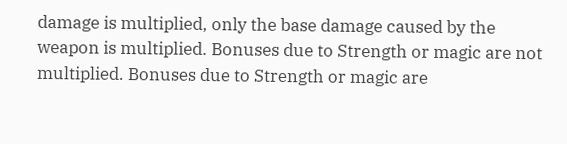damage is multiplied, only the base damage caused by the weapon is multiplied. Bonuses due to Strength or magic are not multiplied. Bonuses due to Strength or magic are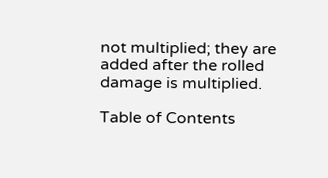not multiplied; they are added after the rolled damage is multiplied.

Table of Contents